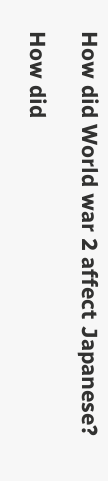How did World war 2 affect Japanese?

How did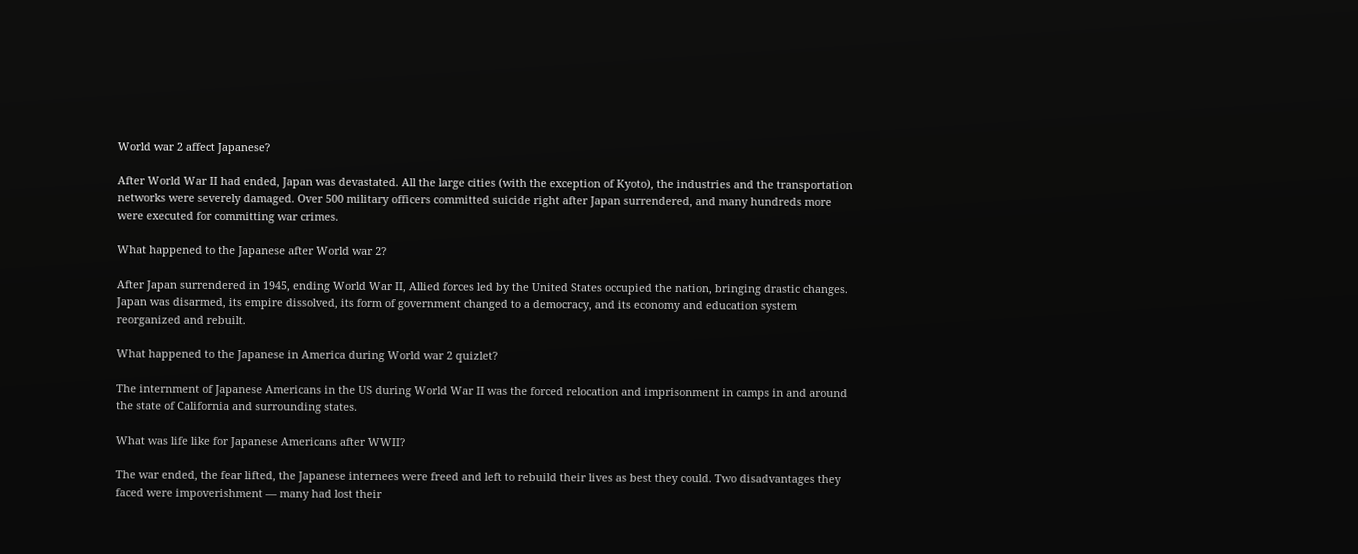World war 2 affect Japanese?

After World War II had ended, Japan was devastated. All the large cities (with the exception of Kyoto), the industries and the transportation networks were severely damaged. Over 500 military officers committed suicide right after Japan surrendered, and many hundreds more were executed for committing war crimes.

What happened to the Japanese after World war 2?

After Japan surrendered in 1945, ending World War II, Allied forces led by the United States occupied the nation, bringing drastic changes. Japan was disarmed, its empire dissolved, its form of government changed to a democracy, and its economy and education system reorganized and rebuilt.

What happened to the Japanese in America during World war 2 quizlet?

The internment of Japanese Americans in the US during World War II was the forced relocation and imprisonment in camps in and around the state of California and surrounding states.

What was life like for Japanese Americans after WWII?

The war ended, the fear lifted, the Japanese internees were freed and left to rebuild their lives as best they could. Two disadvantages they faced were impoverishment — many had lost their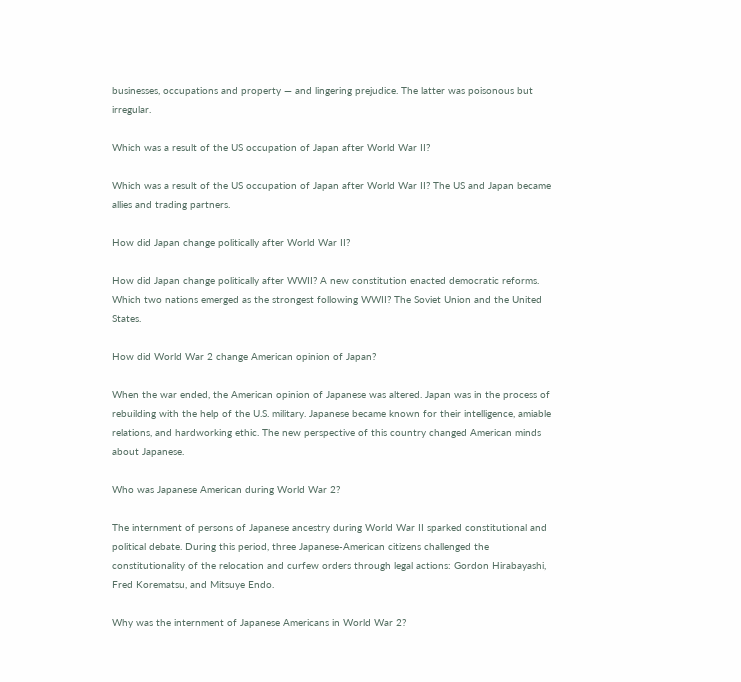businesses, occupations and property — and lingering prejudice. The latter was poisonous but irregular.

Which was a result of the US occupation of Japan after World War II?

Which was a result of the US occupation of Japan after World War II? The US and Japan became allies and trading partners.

How did Japan change politically after World War II?

How did Japan change politically after WWII? A new constitution enacted democratic reforms. Which two nations emerged as the strongest following WWII? The Soviet Union and the United States.

How did World War 2 change American opinion of Japan?

When the war ended, the American opinion of Japanese was altered. Japan was in the process of rebuilding with the help of the U.S. military. Japanese became known for their intelligence, amiable relations, and hardworking ethic. The new perspective of this country changed American minds about Japanese.

Who was Japanese American during World War 2?

The internment of persons of Japanese ancestry during World War II sparked constitutional and political debate. During this period, three Japanese-American citizens challenged the constitutionality of the relocation and curfew orders through legal actions: Gordon Hirabayashi, Fred Korematsu, and Mitsuye Endo.

Why was the internment of Japanese Americans in World War 2?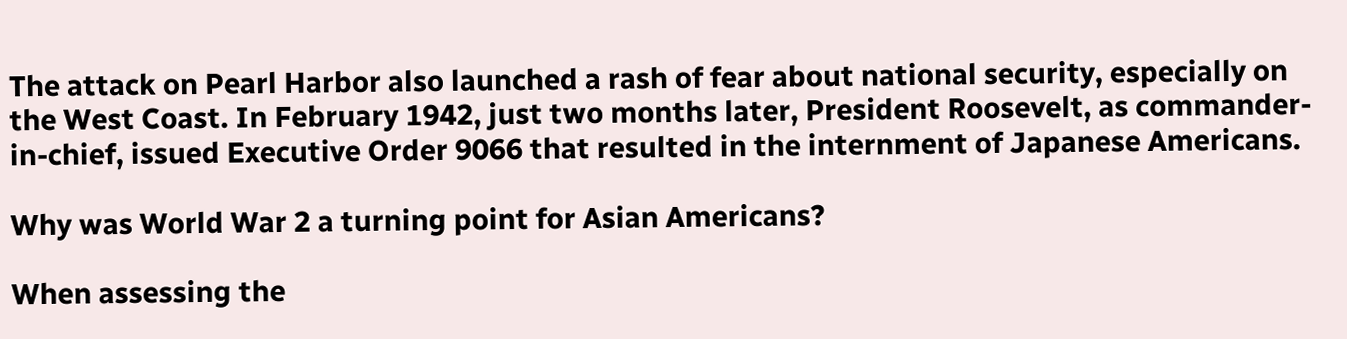The attack on Pearl Harbor also launched a rash of fear about national security, especially on the West Coast. In February 1942, just two months later, President Roosevelt, as commander-in-chief, issued Executive Order 9066 that resulted in the internment of Japanese Americans.

Why was World War 2 a turning point for Asian Americans?

When assessing the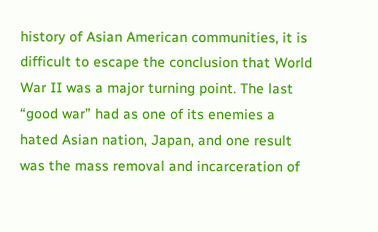history of Asian American communities, it is difficult to escape the conclusion that World War II was a major turning point. The last “good war” had as one of its enemies a hated Asian nation, Japan, and one result was the mass removal and incarceration of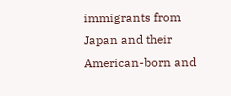immigrants from Japan and their American-born and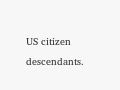US citizen descendants.